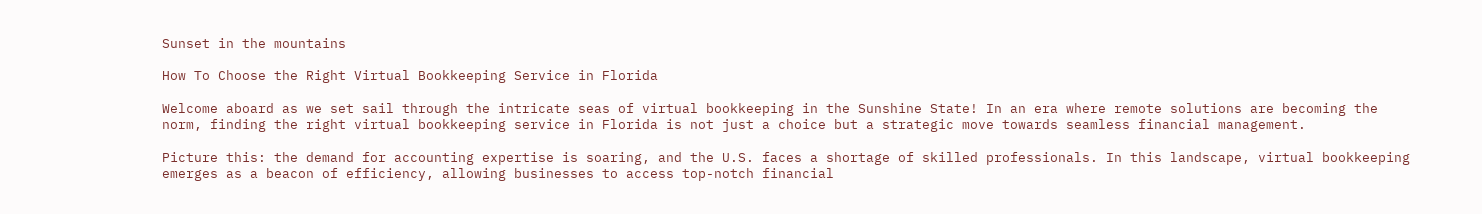Sunset in the mountains

How To Choose the Right Virtual Bookkeeping Service in Florida

Welcome aboard as we set sail through the intricate seas of virtual bookkeeping in the Sunshine State! In an era where remote solutions are becoming the norm, finding the right virtual bookkeeping service in Florida is not just a choice but a strategic move towards seamless financial management.

Picture this: the demand for accounting expertise is soaring, and the U.S. faces a shortage of skilled professionals. In this landscape, virtual bookkeeping emerges as a beacon of efficiency, allowing businesses to access top-notch financial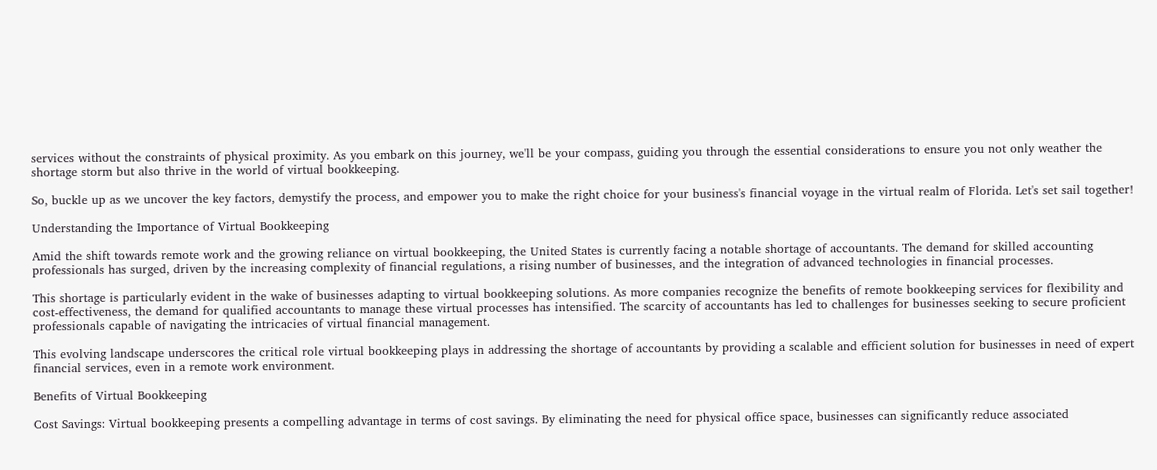services without the constraints of physical proximity. As you embark on this journey, we'll be your compass, guiding you through the essential considerations to ensure you not only weather the shortage storm but also thrive in the world of virtual bookkeeping.

So, buckle up as we uncover the key factors, demystify the process, and empower you to make the right choice for your business's financial voyage in the virtual realm of Florida. Let's set sail together!

Understanding the Importance of Virtual Bookkeeping

Amid the shift towards remote work and the growing reliance on virtual bookkeeping, the United States is currently facing a notable shortage of accountants. The demand for skilled accounting professionals has surged, driven by the increasing complexity of financial regulations, a rising number of businesses, and the integration of advanced technologies in financial processes.

This shortage is particularly evident in the wake of businesses adapting to virtual bookkeeping solutions. As more companies recognize the benefits of remote bookkeeping services for flexibility and cost-effectiveness, the demand for qualified accountants to manage these virtual processes has intensified. The scarcity of accountants has led to challenges for businesses seeking to secure proficient professionals capable of navigating the intricacies of virtual financial management.

This evolving landscape underscores the critical role virtual bookkeeping plays in addressing the shortage of accountants by providing a scalable and efficient solution for businesses in need of expert financial services, even in a remote work environment.

Benefits of Virtual Bookkeeping

Cost Savings: Virtual bookkeeping presents a compelling advantage in terms of cost savings. By eliminating the need for physical office space, businesses can significantly reduce associated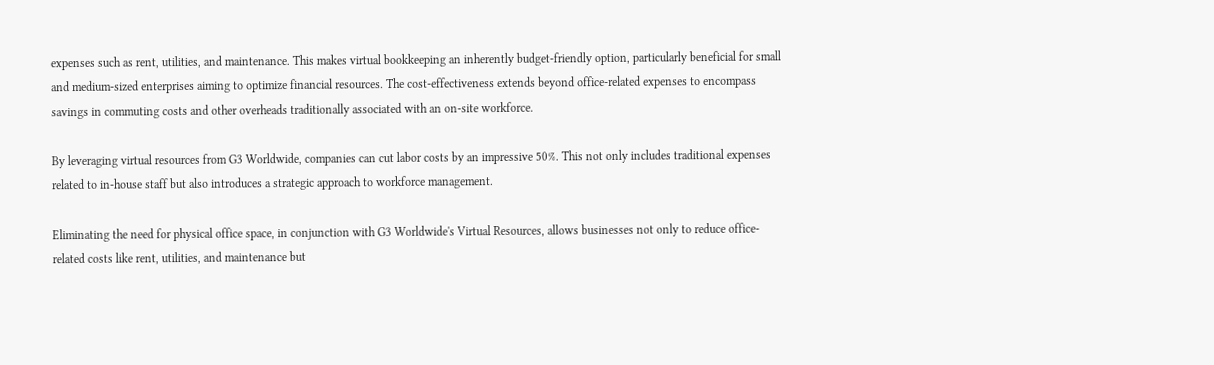expenses such as rent, utilities, and maintenance. This makes virtual bookkeeping an inherently budget-friendly option, particularly beneficial for small and medium-sized enterprises aiming to optimize financial resources. The cost-effectiveness extends beyond office-related expenses to encompass savings in commuting costs and other overheads traditionally associated with an on-site workforce.

By leveraging virtual resources from G3 Worldwide, companies can cut labor costs by an impressive 50%. This not only includes traditional expenses related to in-house staff but also introduces a strategic approach to workforce management.

Eliminating the need for physical office space, in conjunction with G3 Worldwide's Virtual Resources, allows businesses not only to reduce office-related costs like rent, utilities, and maintenance but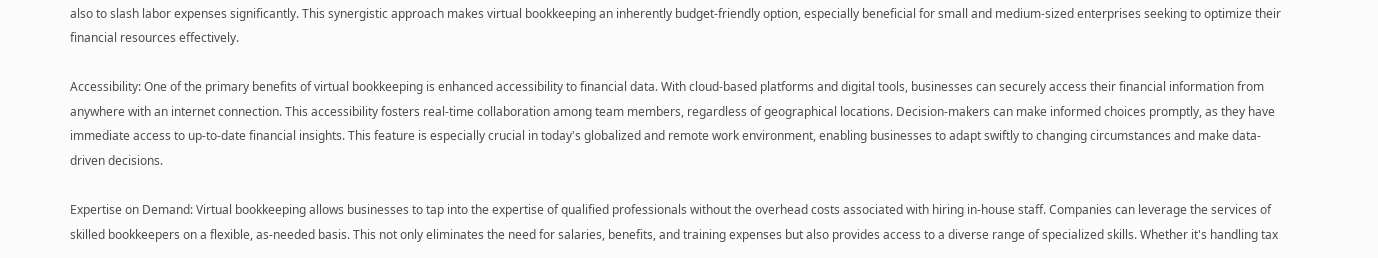also to slash labor expenses significantly. This synergistic approach makes virtual bookkeeping an inherently budget-friendly option, especially beneficial for small and medium-sized enterprises seeking to optimize their financial resources effectively.

Accessibility: One of the primary benefits of virtual bookkeeping is enhanced accessibility to financial data. With cloud-based platforms and digital tools, businesses can securely access their financial information from anywhere with an internet connection. This accessibility fosters real-time collaboration among team members, regardless of geographical locations. Decision-makers can make informed choices promptly, as they have immediate access to up-to-date financial insights. This feature is especially crucial in today's globalized and remote work environment, enabling businesses to adapt swiftly to changing circumstances and make data-driven decisions.

Expertise on Demand: Virtual bookkeeping allows businesses to tap into the expertise of qualified professionals without the overhead costs associated with hiring in-house staff. Companies can leverage the services of skilled bookkeepers on a flexible, as-needed basis. This not only eliminates the need for salaries, benefits, and training expenses but also provides access to a diverse range of specialized skills. Whether it's handling tax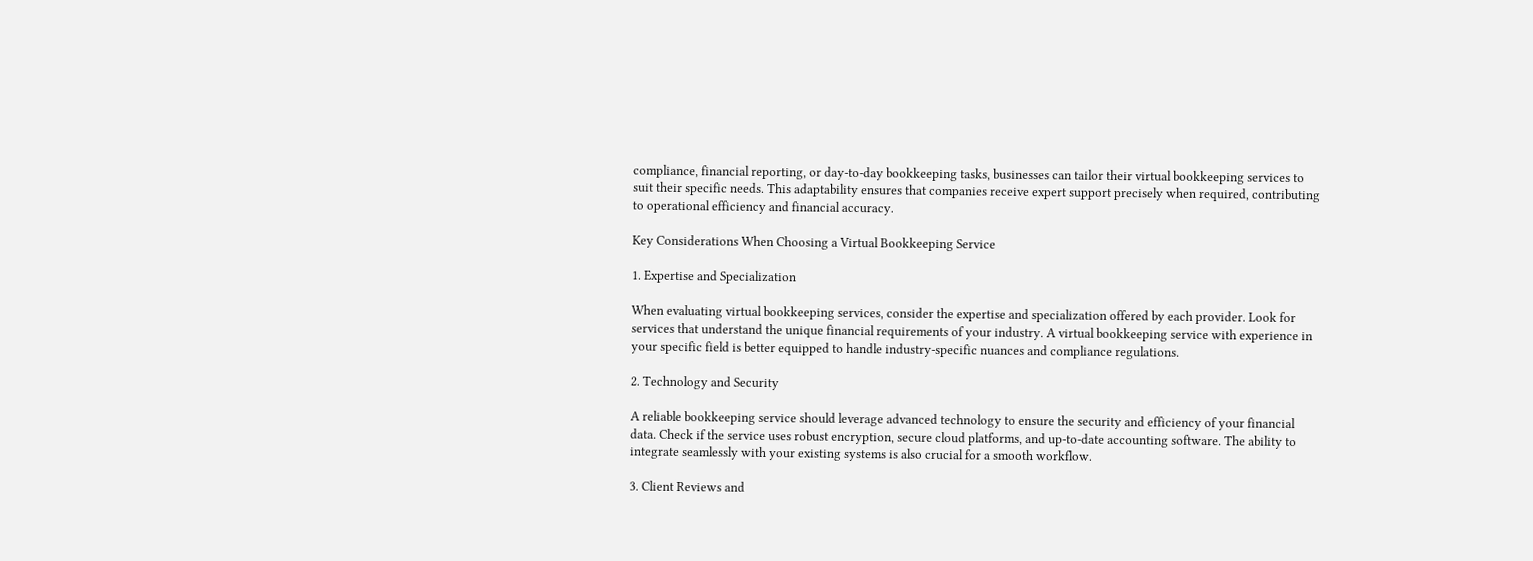compliance, financial reporting, or day-to-day bookkeeping tasks, businesses can tailor their virtual bookkeeping services to suit their specific needs. This adaptability ensures that companies receive expert support precisely when required, contributing to operational efficiency and financial accuracy.

Key Considerations When Choosing a Virtual Bookkeeping Service

1. Expertise and Specialization

When evaluating virtual bookkeeping services, consider the expertise and specialization offered by each provider. Look for services that understand the unique financial requirements of your industry. A virtual bookkeeping service with experience in your specific field is better equipped to handle industry-specific nuances and compliance regulations.

2. Technology and Security

A reliable bookkeeping service should leverage advanced technology to ensure the security and efficiency of your financial data. Check if the service uses robust encryption, secure cloud platforms, and up-to-date accounting software. The ability to integrate seamlessly with your existing systems is also crucial for a smooth workflow.

3. Client Reviews and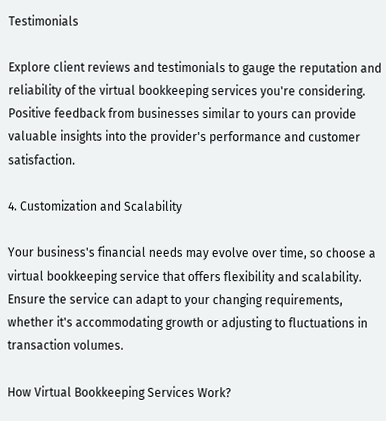Testimonials

Explore client reviews and testimonials to gauge the reputation and reliability of the virtual bookkeeping services you're considering. Positive feedback from businesses similar to yours can provide valuable insights into the provider's performance and customer satisfaction.

4. Customization and Scalability

Your business's financial needs may evolve over time, so choose a virtual bookkeeping service that offers flexibility and scalability. Ensure the service can adapt to your changing requirements, whether it's accommodating growth or adjusting to fluctuations in transaction volumes.

How Virtual Bookkeeping Services Work?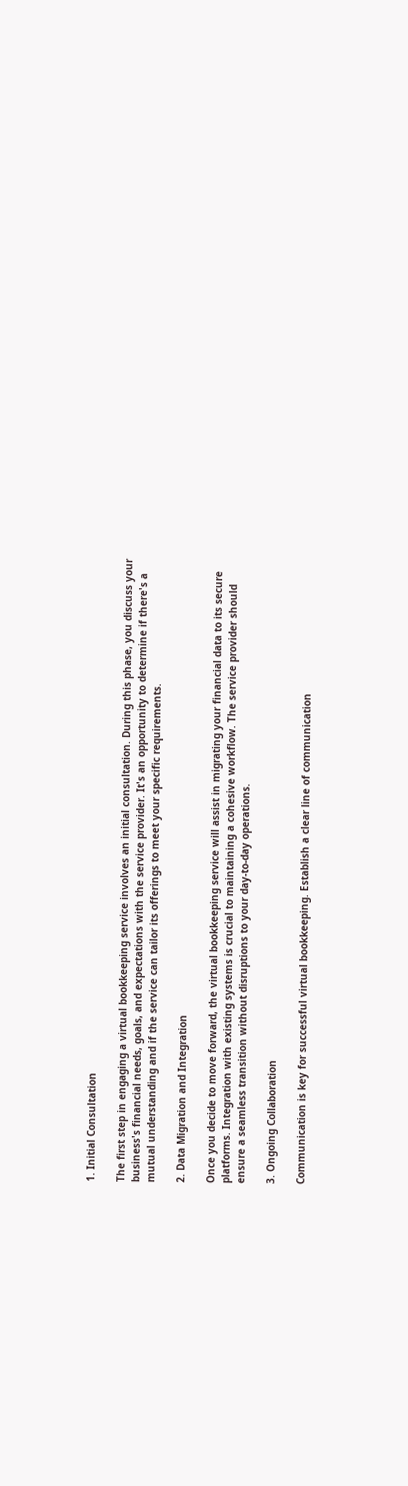1. Initial Consultation

The first step in engaging a virtual bookkeeping service involves an initial consultation. During this phase, you discuss your business's financial needs, goals, and expectations with the service provider. It's an opportunity to determine if there's a mutual understanding and if the service can tailor its offerings to meet your specific requirements.

2. Data Migration and Integration

Once you decide to move forward, the virtual bookkeeping service will assist in migrating your financial data to its secure platforms. Integration with existing systems is crucial to maintaining a cohesive workflow. The service provider should ensure a seamless transition without disruptions to your day-to-day operations.

3. Ongoing Collaboration

Communication is key for successful virtual bookkeeping. Establish a clear line of communication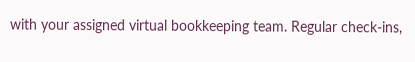with your assigned virtual bookkeeping team. Regular check-ins,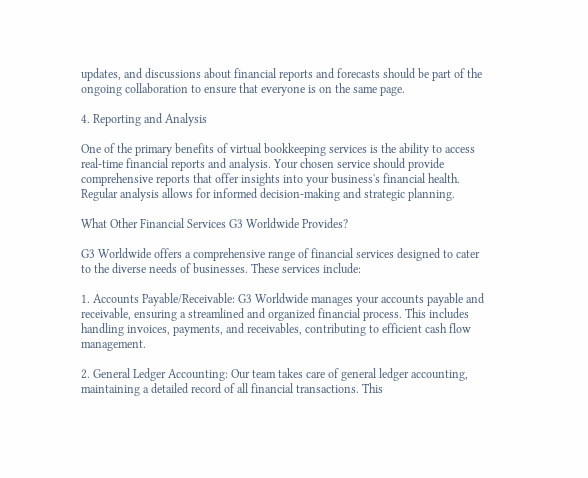updates, and discussions about financial reports and forecasts should be part of the ongoing collaboration to ensure that everyone is on the same page.

4. Reporting and Analysis

One of the primary benefits of virtual bookkeeping services is the ability to access real-time financial reports and analysis. Your chosen service should provide comprehensive reports that offer insights into your business's financial health. Regular analysis allows for informed decision-making and strategic planning.

What Other Financial Services G3 Worldwide Provides?

G3 Worldwide offers a comprehensive range of financial services designed to cater to the diverse needs of businesses. These services include:

1. Accounts Payable/Receivable: G3 Worldwide manages your accounts payable and receivable, ensuring a streamlined and organized financial process. This includes handling invoices, payments, and receivables, contributing to efficient cash flow management.

2. General Ledger Accounting: Our team takes care of general ledger accounting, maintaining a detailed record of all financial transactions. This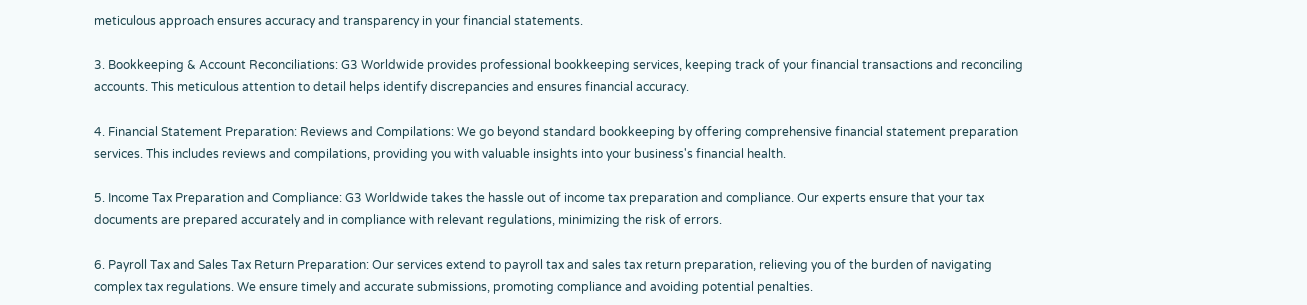meticulous approach ensures accuracy and transparency in your financial statements.

3. Bookkeeping & Account Reconciliations: G3 Worldwide provides professional bookkeeping services, keeping track of your financial transactions and reconciling accounts. This meticulous attention to detail helps identify discrepancies and ensures financial accuracy.

4. Financial Statement Preparation: Reviews and Compilations: We go beyond standard bookkeeping by offering comprehensive financial statement preparation services. This includes reviews and compilations, providing you with valuable insights into your business's financial health.

5. Income Tax Preparation and Compliance: G3 Worldwide takes the hassle out of income tax preparation and compliance. Our experts ensure that your tax documents are prepared accurately and in compliance with relevant regulations, minimizing the risk of errors.

6. Payroll Tax and Sales Tax Return Preparation: Our services extend to payroll tax and sales tax return preparation, relieving you of the burden of navigating complex tax regulations. We ensure timely and accurate submissions, promoting compliance and avoiding potential penalties.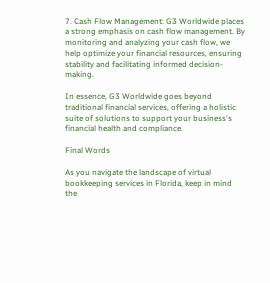7. Cash Flow Management: G3 Worldwide places a strong emphasis on cash flow management. By monitoring and analyzing your cash flow, we help optimize your financial resources, ensuring stability and facilitating informed decision-making.

In essence, G3 Worldwide goes beyond traditional financial services, offering a holistic suite of solutions to support your business's financial health and compliance.

Final Words

As you navigate the landscape of virtual bookkeeping services in Florida, keep in mind the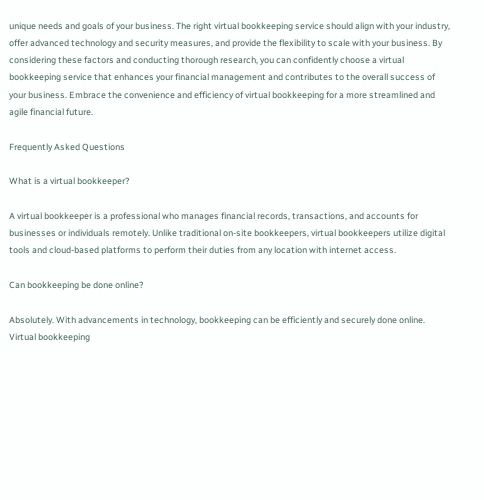unique needs and goals of your business. The right virtual bookkeeping service should align with your industry, offer advanced technology and security measures, and provide the flexibility to scale with your business. By considering these factors and conducting thorough research, you can confidently choose a virtual bookkeeping service that enhances your financial management and contributes to the overall success of your business. Embrace the convenience and efficiency of virtual bookkeeping for a more streamlined and agile financial future.

Frequently Asked Questions

What is a virtual bookkeeper?

A virtual bookkeeper is a professional who manages financial records, transactions, and accounts for businesses or individuals remotely. Unlike traditional on-site bookkeepers, virtual bookkeepers utilize digital tools and cloud-based platforms to perform their duties from any location with internet access.

Can bookkeeping be done online?

Absolutely. With advancements in technology, bookkeeping can be efficiently and securely done online. Virtual bookkeeping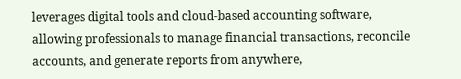leverages digital tools and cloud-based accounting software, allowing professionals to manage financial transactions, reconcile accounts, and generate reports from anywhere,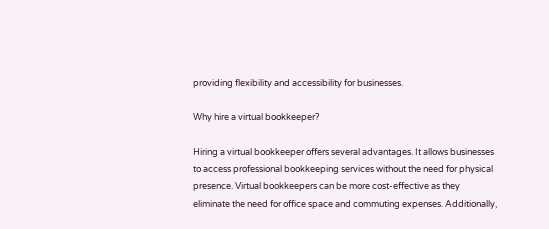providing flexibility and accessibility for businesses.

Why hire a virtual bookkeeper?

Hiring a virtual bookkeeper offers several advantages. It allows businesses to access professional bookkeeping services without the need for physical presence. Virtual bookkeepers can be more cost-effective as they eliminate the need for office space and commuting expenses. Additionally,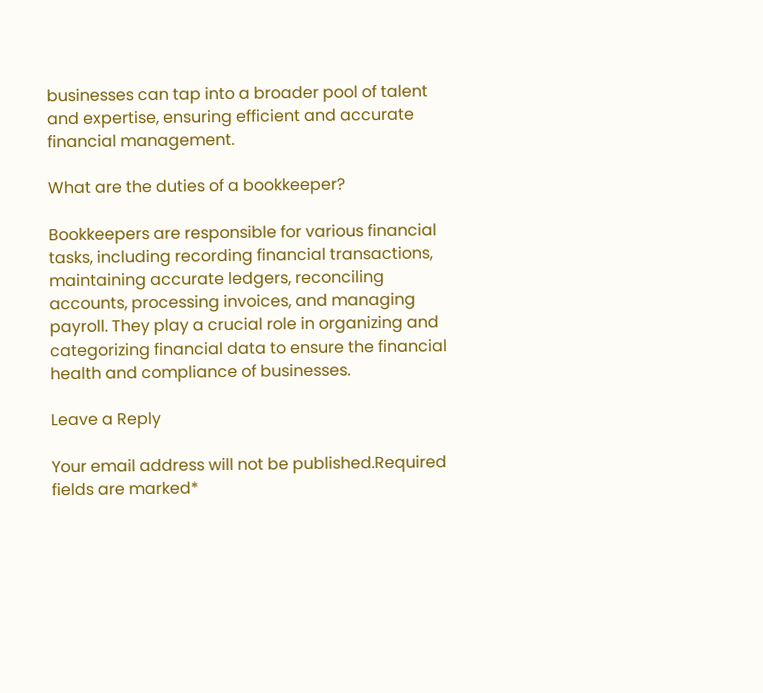businesses can tap into a broader pool of talent and expertise, ensuring efficient and accurate financial management.

What are the duties of a bookkeeper?

Bookkeepers are responsible for various financial tasks, including recording financial transactions, maintaining accurate ledgers, reconciling accounts, processing invoices, and managing payroll. They play a crucial role in organizing and categorizing financial data to ensure the financial health and compliance of businesses.

Leave a Reply

Your email address will not be published.Required fields are marked*